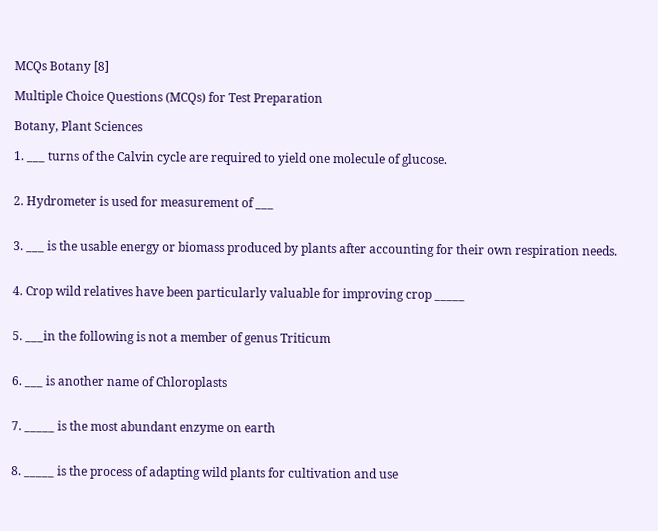MCQs Botany [8]

Multiple Choice Questions (MCQs) for Test Preparation

Botany, Plant Sciences

1. ___ turns of the Calvin cycle are required to yield one molecule of glucose.


2. Hydrometer is used for measurement of ___


3. ___ is the usable energy or biomass produced by plants after accounting for their own respiration needs.


4. Crop wild relatives have been particularly valuable for improving crop _____


5. ___in the following is not a member of genus Triticum


6. ___ is another name of Chloroplasts


7. _____ is the most abundant enzyme on earth


8. _____ is the process of adapting wild plants for cultivation and use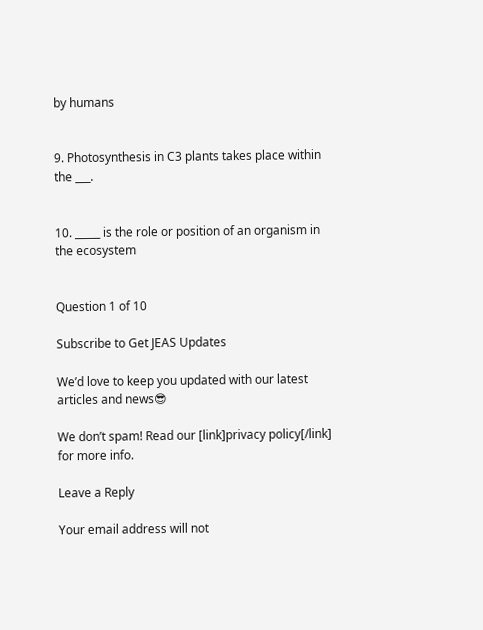by humans


9. Photosynthesis in C3 plants takes place within the ___.


10. _____ is the role or position of an organism in the ecosystem


Question 1 of 10

Subscribe to Get JEAS Updates

We’d love to keep you updated with our latest articles and news😎

We don’t spam! Read our [link]privacy policy[/link] for more info.

Leave a Reply

Your email address will not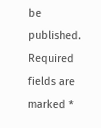be published. Required fields are marked *